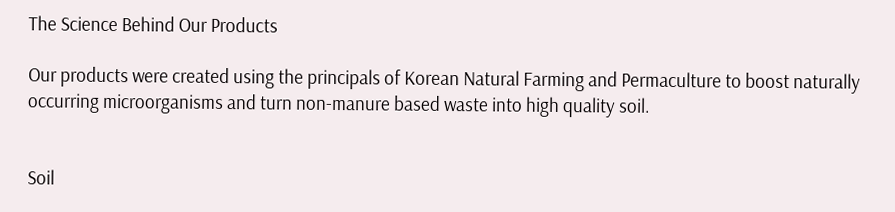The Science Behind Our Products

Our products were created using the principals of Korean Natural Farming and Permaculture to boost naturally occurring microorganisms and turn non-manure based waste into high quality soil.


Soil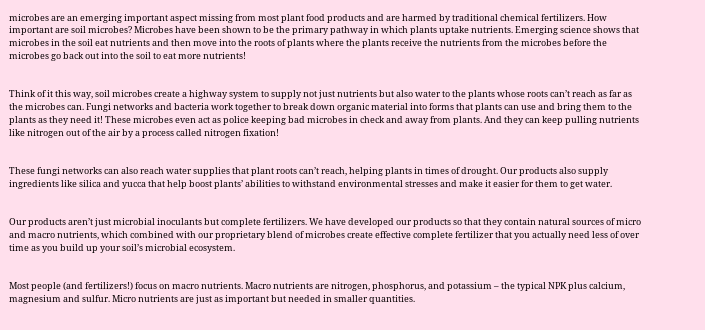microbes are an emerging important aspect missing from most plant food products and are harmed by traditional chemical fertilizers. How important are soil microbes? Microbes have been shown to be the primary pathway in which plants uptake nutrients. Emerging science shows that microbes in the soil eat nutrients and then move into the roots of plants where the plants receive the nutrients from the microbes before the microbes go back out into the soil to eat more nutrients!


Think of it this way, soil microbes create a highway system to supply not just nutrients but also water to the plants whose roots can’t reach as far as the microbes can. Fungi networks and bacteria work together to break down organic material into forms that plants can use and bring them to the plants as they need it! These microbes even act as police keeping bad microbes in check and away from plants. And they can keep pulling nutrients like nitrogen out of the air by a process called nitrogen fixation!


These fungi networks can also reach water supplies that plant roots can’t reach, helping plants in times of drought. Our products also supply ingredients like silica and yucca that help boost plants’ abilities to withstand environmental stresses and make it easier for them to get water.


Our products aren’t just microbial inoculants but complete fertilizers. We have developed our products so that they contain natural sources of micro and macro nutrients, which combined with our proprietary blend of microbes create effective complete fertilizer that you actually need less of over time as you build up your soil’s microbial ecosystem.


Most people (and fertilizers!) focus on macro nutrients. Macro nutrients are nitrogen, phosphorus, and potassium – the typical NPK plus calcium, magnesium and sulfur. Micro nutrients are just as important but needed in smaller quantities.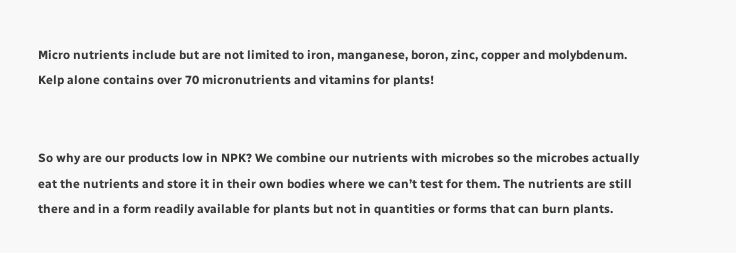Micro nutrients include but are not limited to iron, manganese, boron, zinc, copper and molybdenum. Kelp alone contains over 70 micronutrients and vitamins for plants!


So why are our products low in NPK? We combine our nutrients with microbes so the microbes actually eat the nutrients and store it in their own bodies where we can’t test for them. The nutrients are still there and in a form readily available for plants but not in quantities or forms that can burn plants.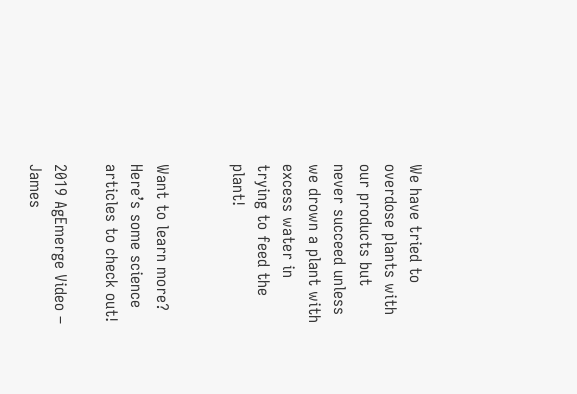We have tried to overdose plants with our products but never succeed unless we drown a plant with excess water in trying to feed the plant!


Want to learn more? Here’s some science articles to check out!

2019 AgEmerge Video – James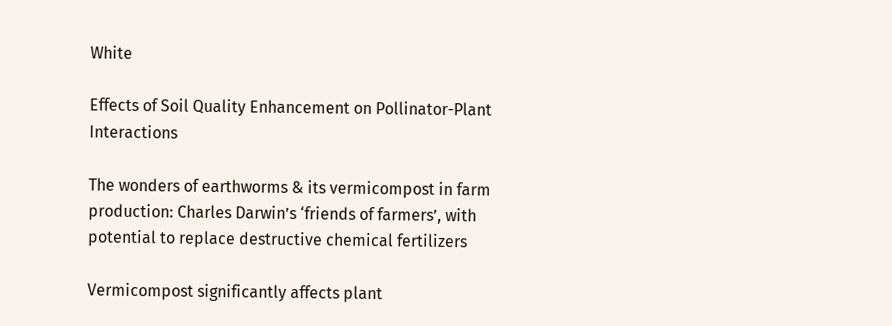White

Effects of Soil Quality Enhancement on Pollinator-Plant Interactions

The wonders of earthworms & its vermicompost in farm production: Charles Darwin’s ‘friends of farmers’, with potential to replace destructive chemical fertilizers

Vermicompost significantly affects plant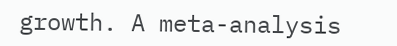growth. A meta-analysis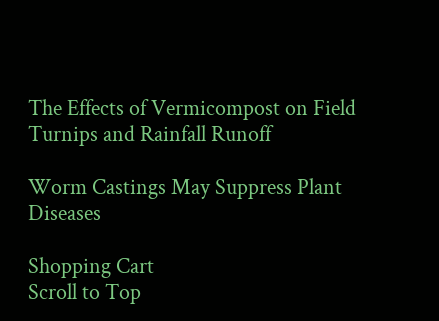The Effects of Vermicompost on Field Turnips and Rainfall Runoff

Worm Castings May Suppress Plant Diseases

Shopping Cart
Scroll to Top